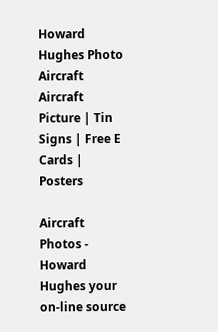Howard Hughes Photo Aircraft
Aircraft Picture | Tin Signs | Free E Cards | Posters

Aircraft Photos - Howard Hughes your on-line source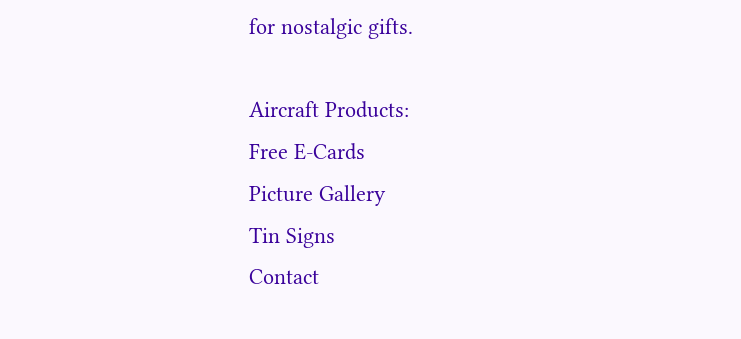for nostalgic gifts.

Aircraft Products:
Free E-Cards
Picture Gallery
Tin Signs
Contact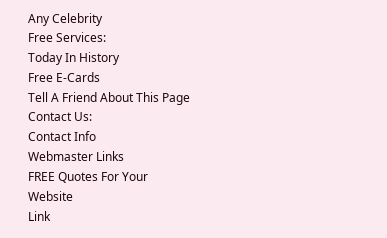Any Celebrity
Free Services:
Today In History
Free E-Cards
Tell A Friend About This Page
Contact Us:
Contact Info
Webmaster Links
FREE Quotes For Your Website
Link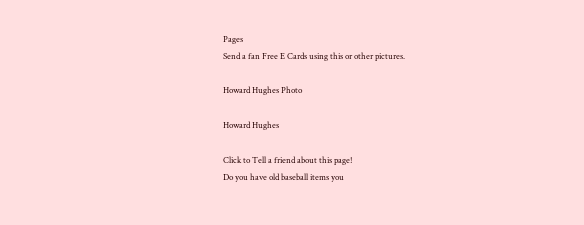Pages
Send a fan Free E Cards using this or other pictures.

Howard Hughes Photo

Howard Hughes

Click to Tell a friend about this page!
Do you have old baseball items you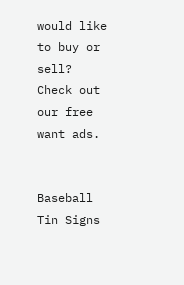would like to buy or sell?
Check out our free want ads.


Baseball Tin Signs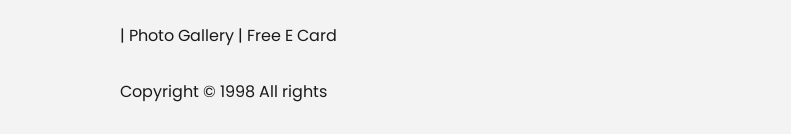| Photo Gallery | Free E Card

Copyright © 1998 All rights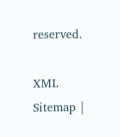reserved.

XML Sitemap |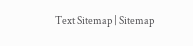Text Sitemap | Sitemap